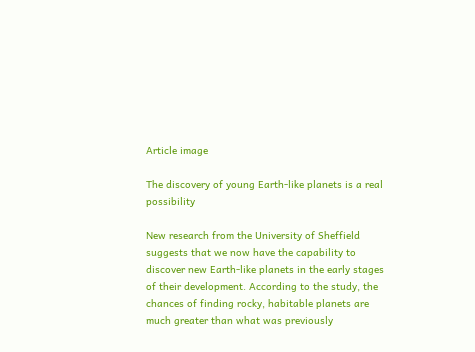Article image

The discovery of young Earth-like planets is a real possibility

New research from the University of Sheffield suggests that we now have the capability to discover new Earth-like planets in the early stages of their development. According to the study, the chances of finding rocky, habitable planets are much greater than what was previously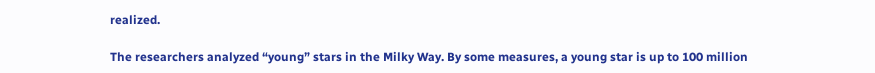realized.

The researchers analyzed “young” stars in the Milky Way. By some measures, a young star is up to 100 million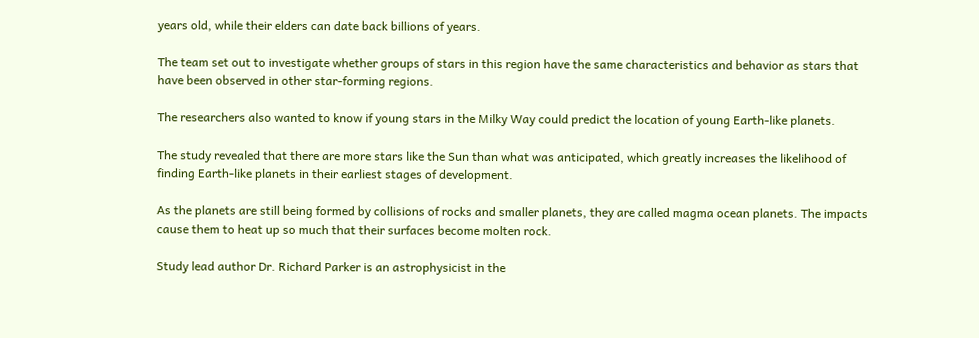years old, while their elders can date back billions of years.

The team set out to investigate whether groups of stars in this region have the same characteristics and behavior as stars that have been observed in other star-forming regions.

The researchers also wanted to know if young stars in the Milky Way could predict the location of young Earth-like planets.

The study revealed that there are more stars like the Sun than what was anticipated, which greatly increases the likelihood of finding Earth-like planets in their earliest stages of development.

As the planets are still being formed by collisions of rocks and smaller planets, they are called magma ocean planets. The impacts cause them to heat up so much that their surfaces become molten rock.

Study lead author Dr. Richard Parker is an astrophysicist in the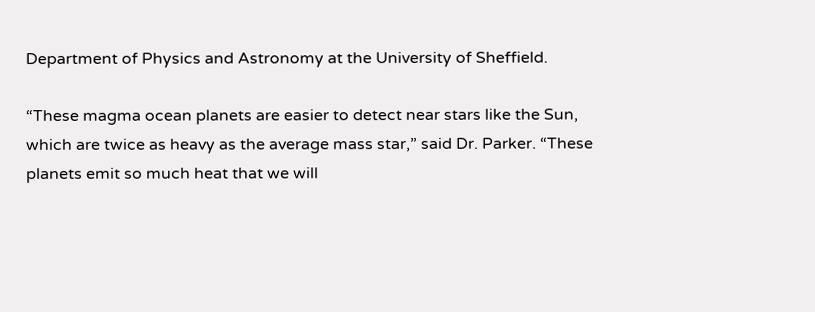Department of Physics and Astronomy at the University of Sheffield.

“These magma ocean planets are easier to detect near stars like the Sun, which are twice as heavy as the average mass star,” said Dr. Parker. “These planets emit so much heat that we will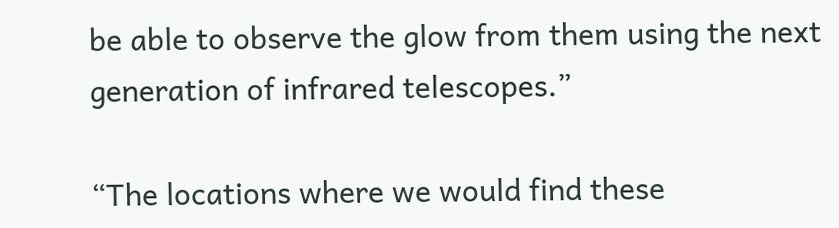be able to observe the glow from them using the next generation of infrared telescopes.”

“The locations where we would find these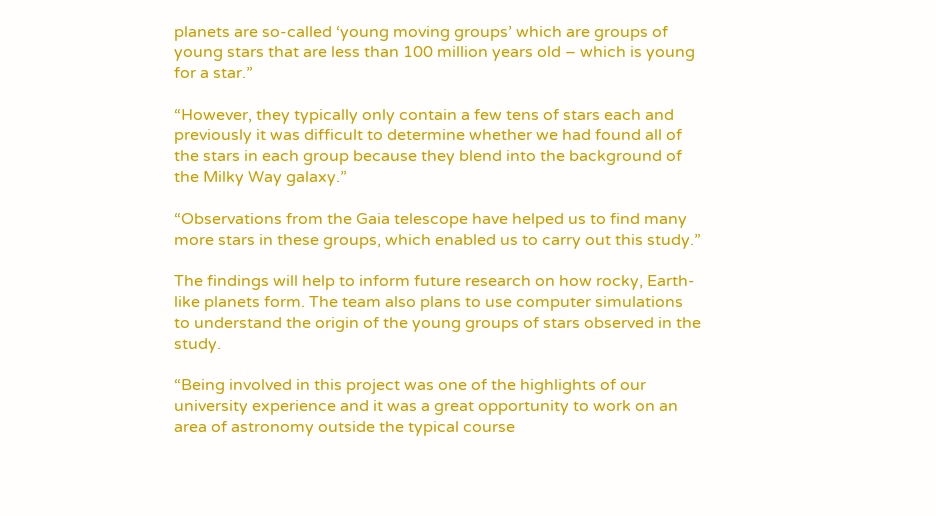planets are so-called ‘young moving groups’ which are groups of young stars that are less than 100 million years old – which is young for a star.”

“However, they typically only contain a few tens of stars each and previously it was difficult to determine whether we had found all of the stars in each group because they blend into the background of the Milky Way galaxy.”

“Observations from the Gaia telescope have helped us to find many more stars in these groups, which enabled us to carry out this study.”

The findings will help to inform future research on how rocky, Earth-like planets form. The team also plans to use computer simulations to understand the origin of the young groups of stars observed in the study.

“Being involved in this project was one of the highlights of our university experience and it was a great opportunity to work on an area of astronomy outside the typical course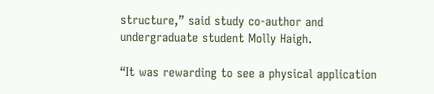structure,” said study co-author and undergraduate student Molly Haigh.

“It was rewarding to see a physical application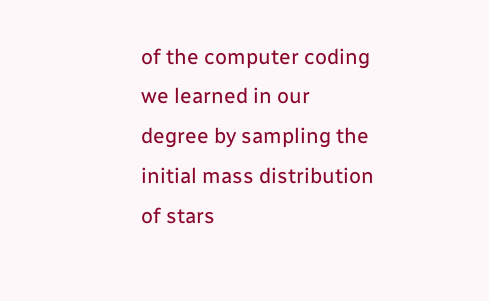of the computer coding we learned in our degree by sampling the initial mass distribution of stars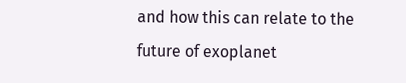and how this can relate to the future of exoplanet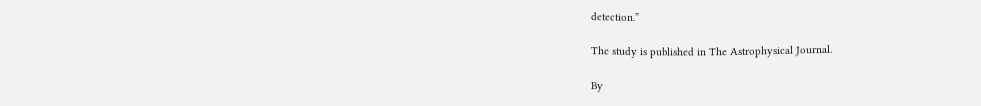detection.”

The study is published in The Astrophysical Journal.

By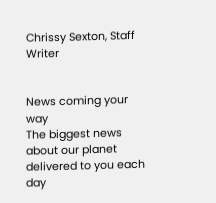Chrissy Sexton, Staff Writer


News coming your way
The biggest news about our planet delivered to you each day